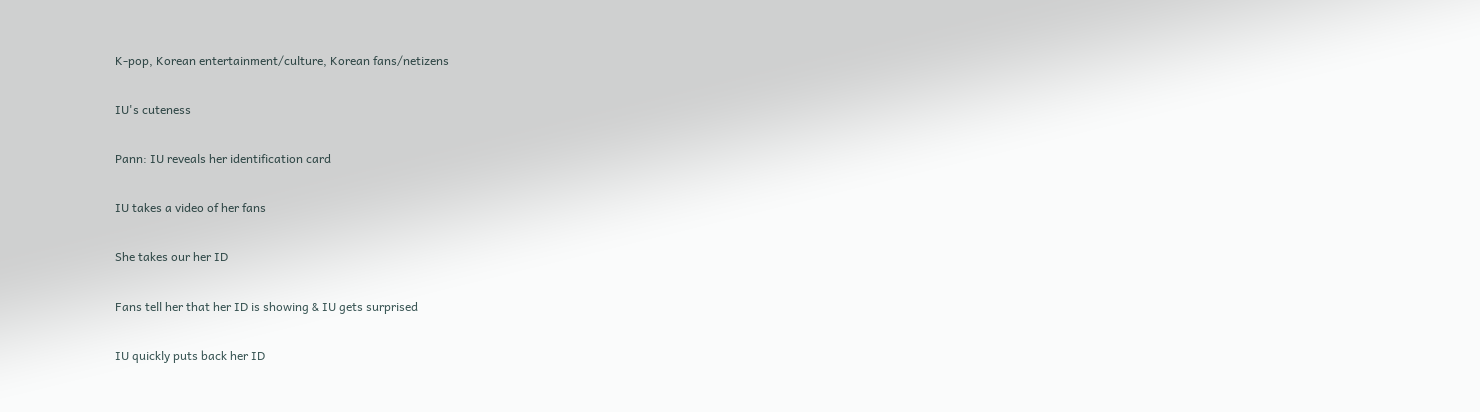K-pop, Korean entertainment/culture, Korean fans/netizens

IU's cuteness

Pann: IU reveals her identification card

IU takes a video of her fans

She takes our her ID

Fans tell her that her ID is showing & IU gets surprised

IU quickly puts back her ID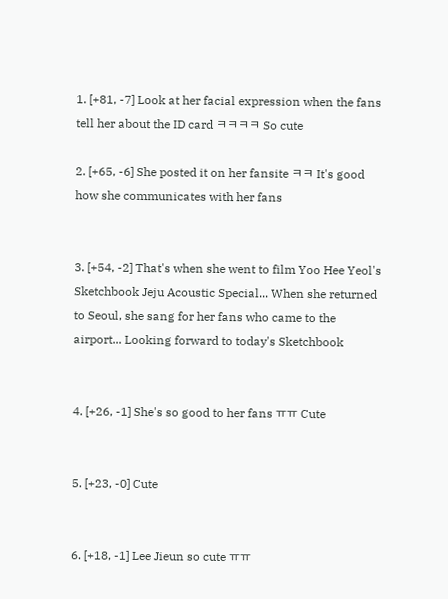1. [+81, -7] Look at her facial expression when the fans tell her about the ID card ㅋㅋㅋㅋ So cute

2. [+65, -6] She posted it on her fansite ㅋㅋ It's good how she communicates with her fans


3. [+54, -2] That's when she went to film Yoo Hee Yeol's Sketchbook Jeju Acoustic Special... When she returned to Seoul, she sang for her fans who came to the airport... Looking forward to today's Sketchbook


4. [+26, -1] She's so good to her fans ㅠㅠ Cute


5. [+23, -0] Cute


6. [+18, -1] Lee Jieun so cute ㅠㅠ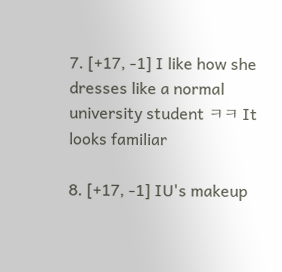7. [+17, -1] I like how she dresses like a normal university student ㅋㅋ It looks familiar

8. [+17, -1] IU's makeup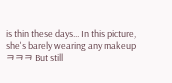is thin these days... In this picture, she's barely wearing any makeup ㅋㅋㅋ But still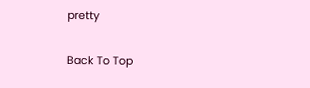pretty


Back To Top